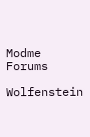Modme Forums

Wolfenstein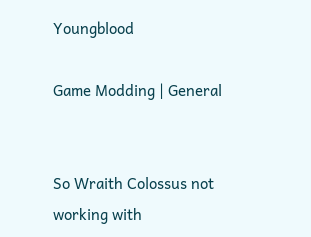Youngblood

Game Modding | General


So Wraith Colossus not working with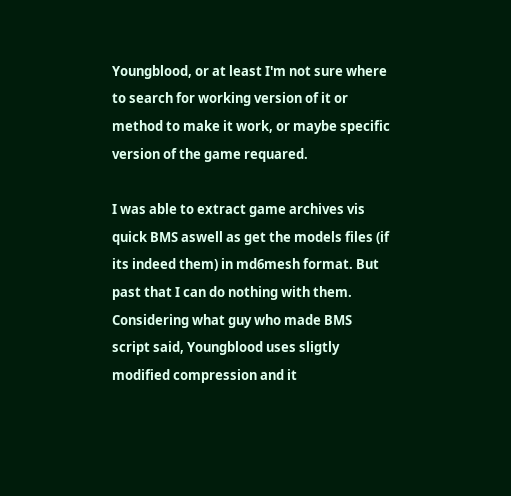Youngblood, or at least I'm not sure where to search for working version of it or method to make it work, or maybe specific version of the game requared.

I was able to extract game archives vis quick BMS aswell as get the models files (if its indeed them) in md6mesh format. But past that I can do nothing with them. Considering what guy who made BMS script said, Youngblood uses sligtly modified compression and it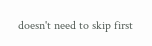doesn't need to skip first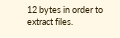12 bytes in order to extract files.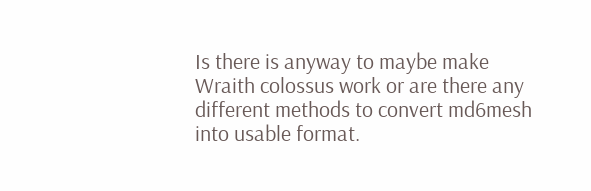Is there is anyway to maybe make Wraith colossus work or are there any different methods to convert md6mesh into usable format.